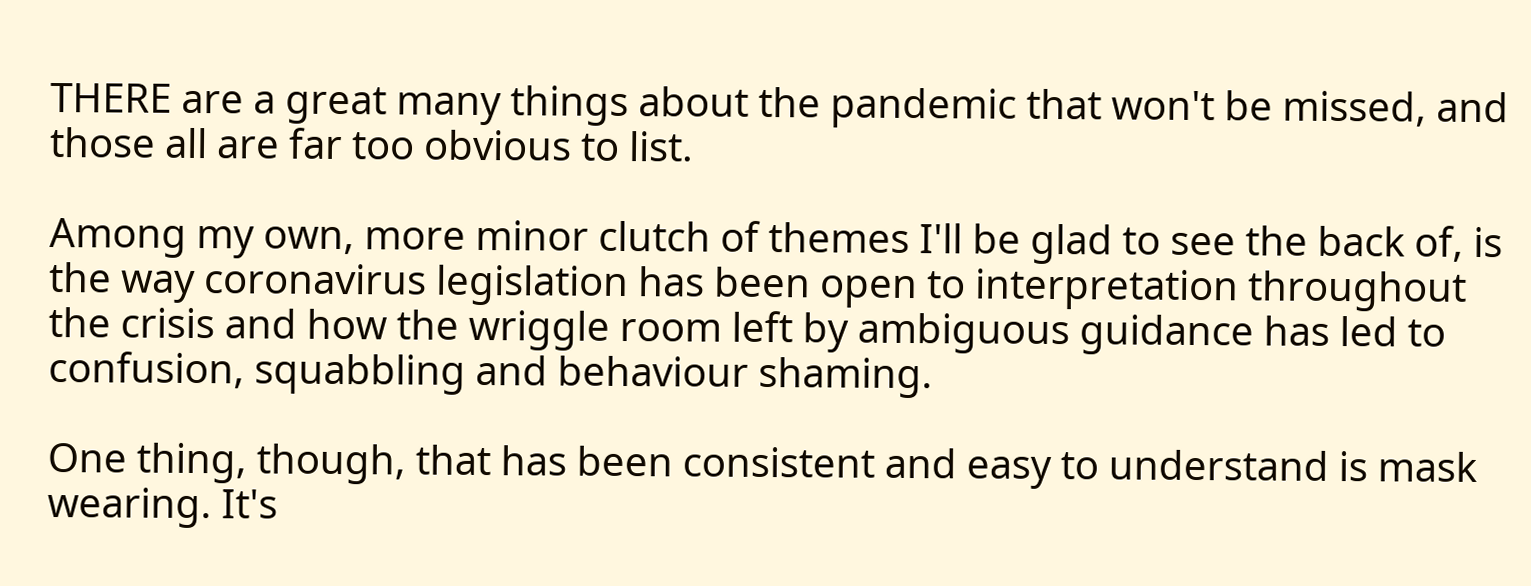THERE are a great many things about the pandemic that won't be missed, and those all are far too obvious to list.

Among my own, more minor clutch of themes I'll be glad to see the back of, is the way coronavirus legislation has been open to interpretation throughout the crisis and how the wriggle room left by ambiguous guidance has led to confusion, squabbling and behaviour shaming.

One thing, though, that has been consistent and easy to understand is mask wearing. It's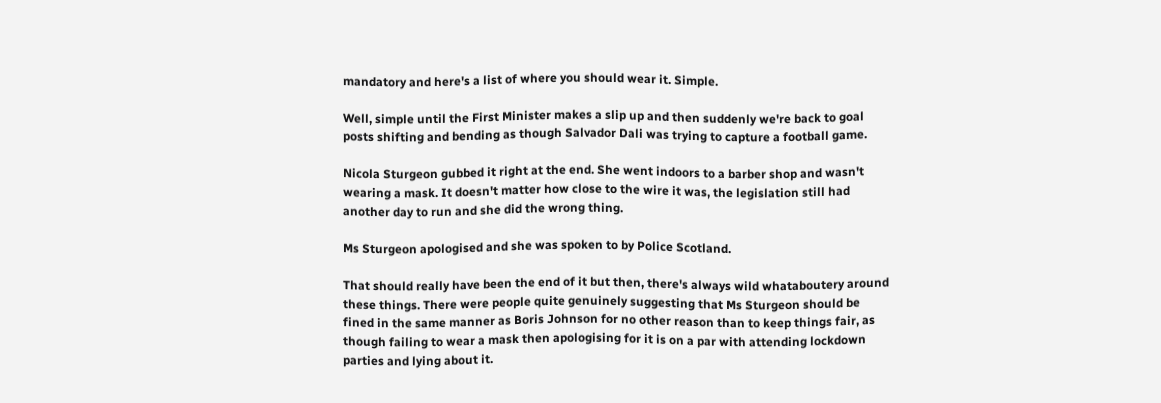mandatory and here's a list of where you should wear it. Simple.

Well, simple until the First Minister makes a slip up and then suddenly we're back to goal posts shifting and bending as though Salvador Dali was trying to capture a football game.

Nicola Sturgeon gubbed it right at the end. She went indoors to a barber shop and wasn't wearing a mask. It doesn't matter how close to the wire it was, the legislation still had another day to run and she did the wrong thing.

Ms Sturgeon apologised and she was spoken to by Police Scotland.

That should really have been the end of it but then, there's always wild whataboutery around these things. There were people quite genuinely suggesting that Ms Sturgeon should be fined in the same manner as Boris Johnson for no other reason than to keep things fair, as though failing to wear a mask then apologising for it is on a par with attending lockdown parties and lying about it.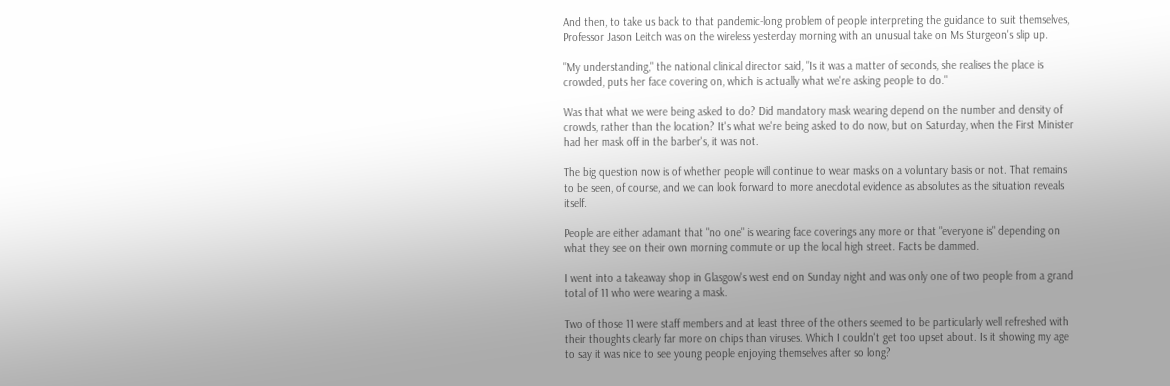And then, to take us back to that pandemic-long problem of people interpreting the guidance to suit themselves, Professor Jason Leitch was on the wireless yesterday morning with an unusual take on Ms Sturgeon's slip up.

"My understanding," the national clinical director said, "Is it was a matter of seconds, she realises the place is crowded, puts her face covering on, which is actually what we're asking people to do."

Was that what we were being asked to do? Did mandatory mask wearing depend on the number and density of crowds, rather than the location? It's what we're being asked to do now, but on Saturday, when the First Minister had her mask off in the barber's, it was not.

The big question now is of whether people will continue to wear masks on a voluntary basis or not. That remains to be seen, of course, and we can look forward to more anecdotal evidence as absolutes as the situation reveals itself.

People are either adamant that "no one" is wearing face coverings any more or that "everyone is" depending on what they see on their own morning commute or up the local high street. Facts be dammed.

I went into a takeaway shop in Glasgow's west end on Sunday night and was only one of two people from a grand total of 11 who were wearing a mask.

Two of those 11 were staff members and at least three of the others seemed to be particularly well refreshed with their thoughts clearly far more on chips than viruses. Which I couldn't get too upset about. Is it showing my age to say it was nice to see young people enjoying themselves after so long?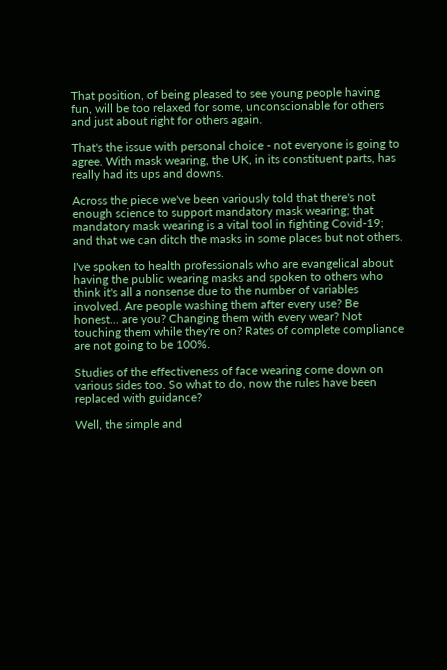That position, of being pleased to see young people having fun, will be too relaxed for some, unconscionable for others and just about right for others again.

That's the issue with personal choice - not everyone is going to agree. With mask wearing, the UK, in its constituent parts, has really had its ups and downs.

Across the piece we've been variously told that there's not enough science to support mandatory mask wearing; that mandatory mask wearing is a vital tool in fighting Covid-19; and that we can ditch the masks in some places but not others.

I've spoken to health professionals who are evangelical about having the public wearing masks and spoken to others who think it's all a nonsense due to the number of variables involved. Are people washing them after every use? Be honest... are you? Changing them with every wear? Not touching them while they're on? Rates of complete compliance are not going to be 100%.

Studies of the effectiveness of face wearing come down on various sides too. So what to do, now the rules have been replaced with guidance?

Well, the simple and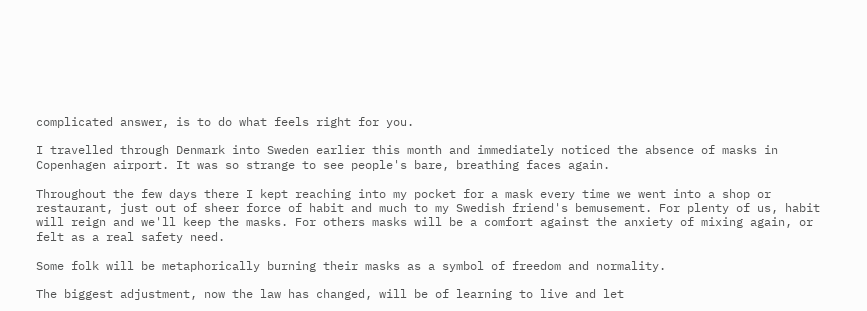complicated answer, is to do what feels right for you.

I travelled through Denmark into Sweden earlier this month and immediately noticed the absence of masks in Copenhagen airport. It was so strange to see people's bare, breathing faces again.

Throughout the few days there I kept reaching into my pocket for a mask every time we went into a shop or restaurant, just out of sheer force of habit and much to my Swedish friend's bemusement. For plenty of us, habit will reign and we'll keep the masks. For others masks will be a comfort against the anxiety of mixing again, or felt as a real safety need.

Some folk will be metaphorically burning their masks as a symbol of freedom and normality.

The biggest adjustment, now the law has changed, will be of learning to live and let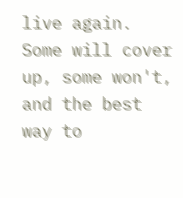live again. Some will cover up, some won't, and the best way to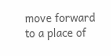move forward to a place of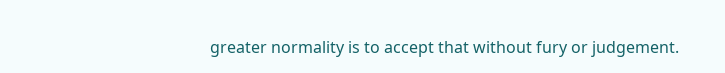greater normality is to accept that without fury or judgement.